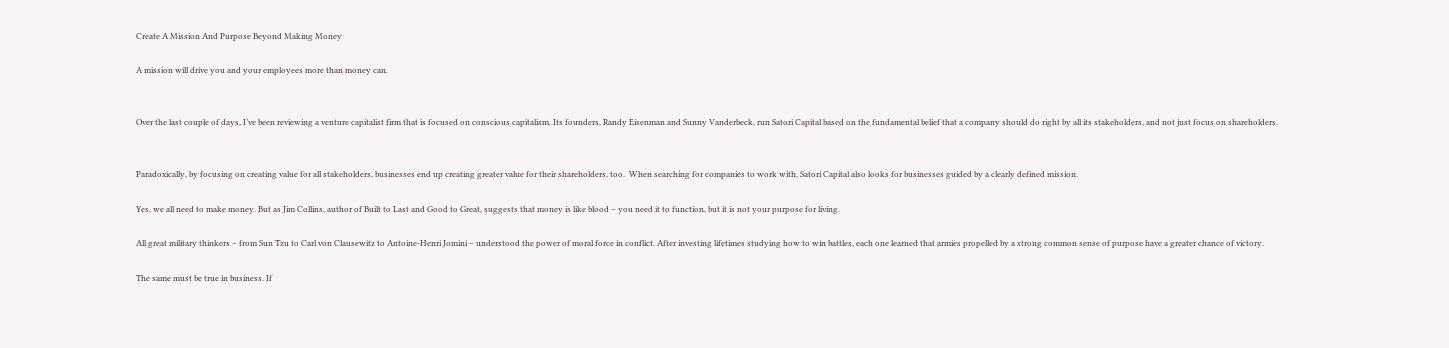Create A Mission And Purpose Beyond Making Money

A mission will drive you and your employees more than money can.


Over the last couple of days, I’ve been reviewing a venture capitalist firm that is focused on conscious capitalism. Its founders, Randy Eisenman and Sunny Vanderbeck, run Satori Capital based on the fundamental belief that a company should do right by all its stakeholders, and not just focus on shareholders.


Paradoxically, by focusing on creating value for all stakeholders, businesses end up creating greater value for their shareholders, too.  When searching for companies to work with, Satori Capital also looks for businesses guided by a clearly defined mission.

Yes, we all need to make money. But as Jim Collins, author of Built to Last and Good to Great, suggests that money is like blood – you need it to function, but it is not your purpose for living.

All great military thinkers – from Sun Tzu to Carl von Clausewitz to Antoine-Henri Jomini – understood the power of moral force in conflict. After investing lifetimes studying how to win battles, each one learned that armies propelled by a strong common sense of purpose have a greater chance of victory.

The same must be true in business. If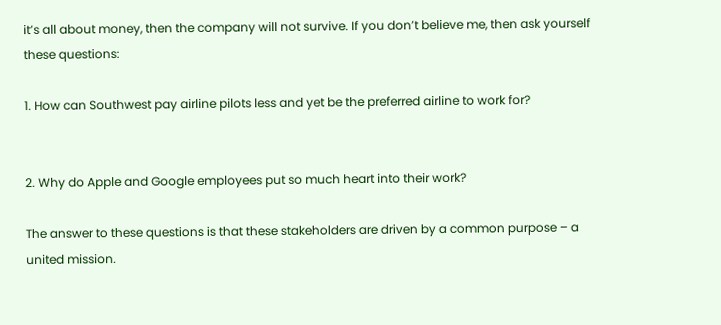it’s all about money, then the company will not survive. If you don’t believe me, then ask yourself these questions:

1. How can Southwest pay airline pilots less and yet be the preferred airline to work for?


2. Why do Apple and Google employees put so much heart into their work?

The answer to these questions is that these stakeholders are driven by a common purpose – a united mission.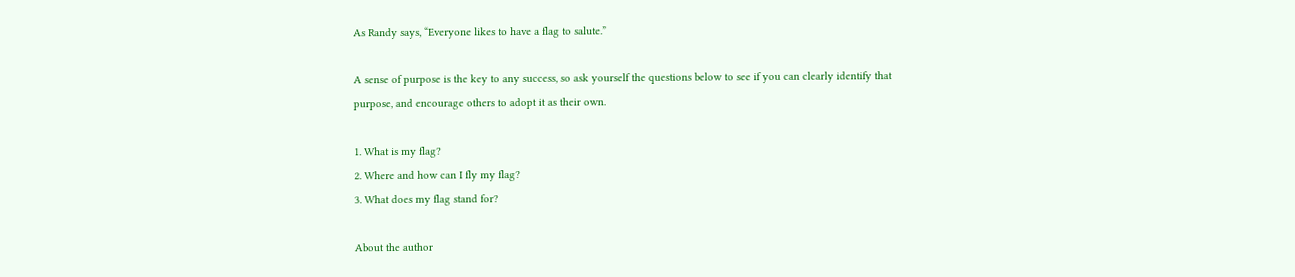As Randy says, “Everyone likes to have a flag to salute.”

A sense of purpose is the key to any success, so ask yourself the questions below to see if you can clearly identify that purpose, and encourage others to adopt it as their own.

1. What is my flag?
2. Where and how can I fly my flag?
3. What does my flag stand for?

About the author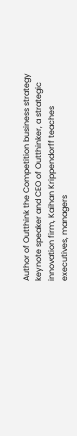Author of Outthink the Competition business strategy keynote speaker and CEO of Outthinker, a strategic innovation firm, Kaihan Krippendorff teaches executives, managers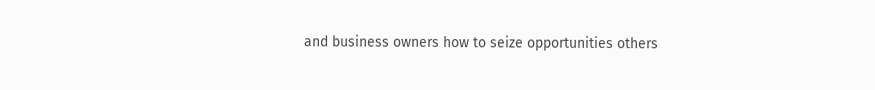and business owners how to seize opportunities others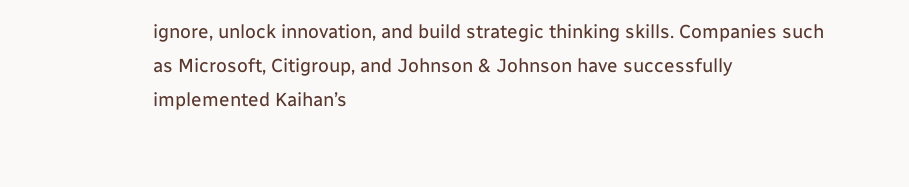ignore, unlock innovation, and build strategic thinking skills. Companies such as Microsoft, Citigroup, and Johnson & Johnson have successfully implemented Kaihan’s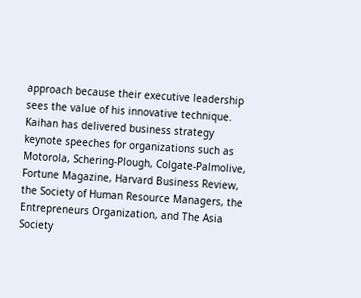approach because their executive leadership sees the value of his innovative technique. Kaihan has delivered business strategy keynote speeches for organizations such as Motorola, Schering‐Plough, Colgate‐Palmolive, Fortune Magazine, Harvard Business Review, the Society of Human Resource Managers, the Entrepreneurs Organization, and The Asia Society